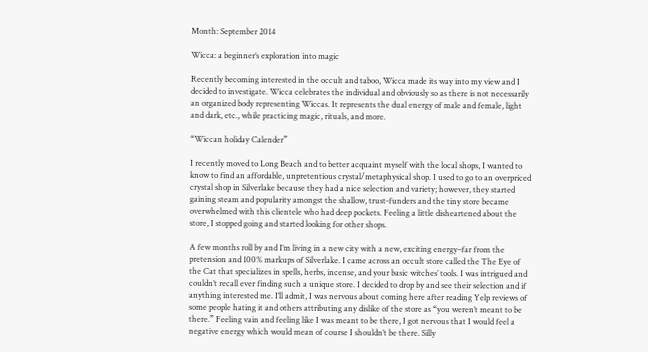Month: September 2014

Wicca: a beginner’s exploration into magic

Recently becoming interested in the occult and taboo, Wicca made its way into my view and I decided to investigate. Wicca celebrates the individual and obviously so as there is not necessarily an organized body representing Wiccas. It represents the dual energy of male and female, light and dark, etc., while practicing magic, rituals, and more.

“Wiccan holiday Calender”

I recently moved to Long Beach and to better acquaint myself with the local shops, I wanted to know to find an affordable, unpretentious crystal/metaphysical shop. I used to go to an overpriced crystal shop in Silverlake because they had a nice selection and variety; however, they started gaining steam and popularity amongst the shallow, trust-funders and the tiny store became overwhelmed with this clientele who had deep pockets. Feeling a little disheartened about the store, I stopped going and started looking for other shops.

A few months roll by and I’m living in a new city with a new, exciting energy–far from the pretension and 100% markups of Silverlake. I came across an occult store called the The Eye of the Cat that specializes in spells, herbs, incense, and your basic witches’ tools. I was intrigued and couldn’t recall ever finding such a unique store. I decided to drop by and see their selection and if anything interested me. I’ll admit, I was nervous about coming here after reading Yelp reviews of some people hating it and others attributing any dislike of the store as “you weren’t meant to be there.” Feeling vain and feeling like I was meant to be there, I got nervous that I would feel a negative energy which would mean of course I shouldn’t be there. Silly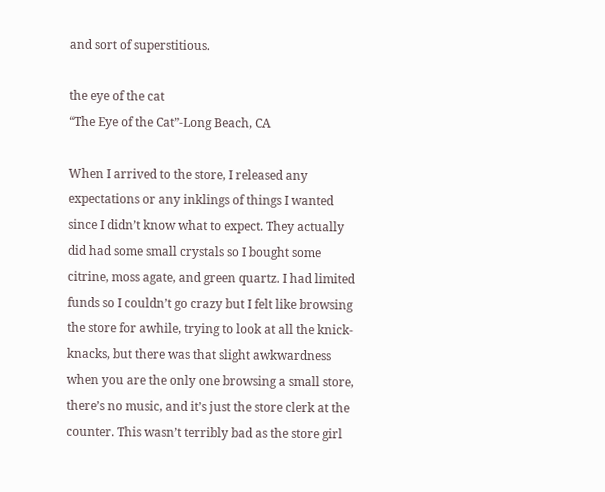and sort of superstitious.

the eye of the cat
“The Eye of the Cat”-Long Beach, CA

When I arrived to the store, I released any expectations or any inklings of things I wanted since I didn’t know what to expect. They actually did had some small crystals so I bought some citrine, moss agate, and green quartz. I had limited funds so I couldn’t go crazy but I felt like browsing the store for awhile, trying to look at all the knick-knacks, but there was that slight awkwardness when you are the only one browsing a small store, there’s no music, and it’s just the store clerk at the counter. This wasn’t terribly bad as the store girl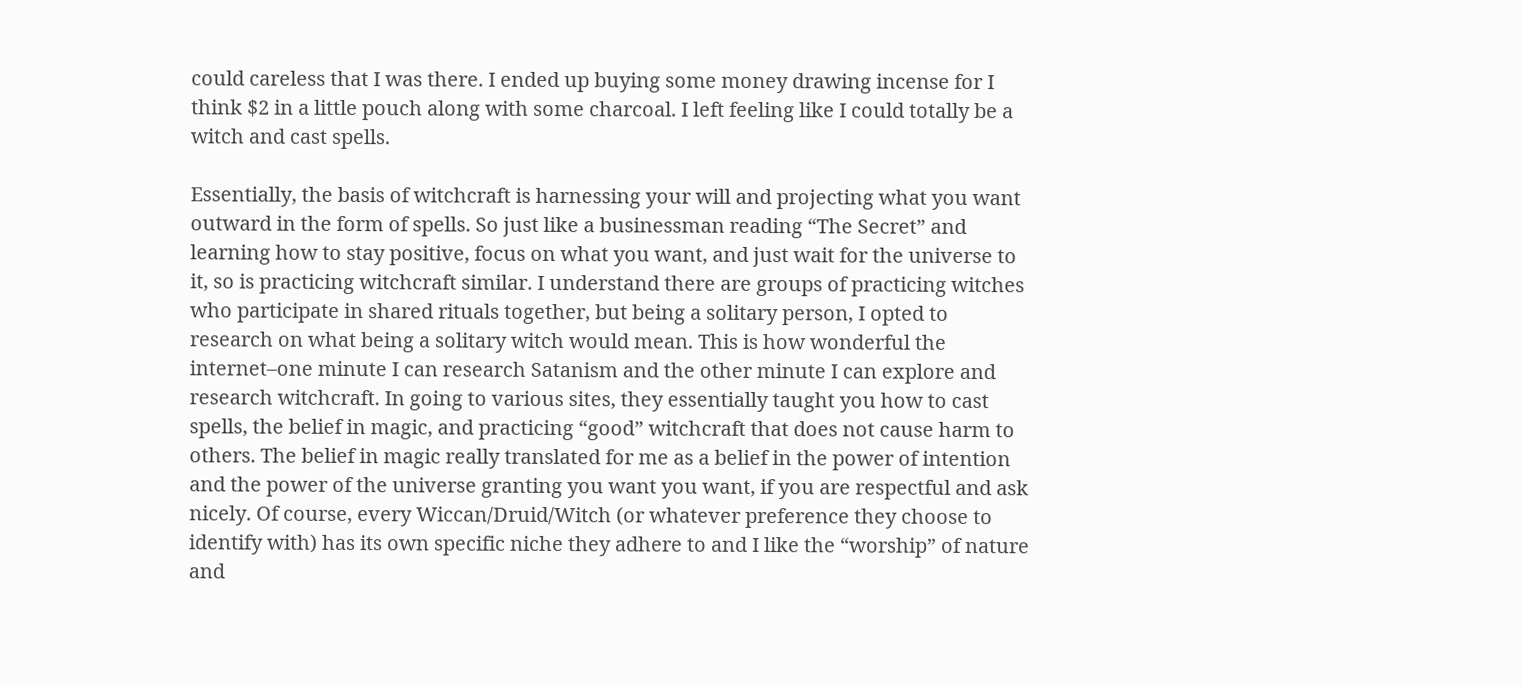could careless that I was there. I ended up buying some money drawing incense for I think $2 in a little pouch along with some charcoal. I left feeling like I could totally be a witch and cast spells.

Essentially, the basis of witchcraft is harnessing your will and projecting what you want outward in the form of spells. So just like a businessman reading “The Secret” and learning how to stay positive, focus on what you want, and just wait for the universe to it, so is practicing witchcraft similar. I understand there are groups of practicing witches who participate in shared rituals together, but being a solitary person, I opted to research on what being a solitary witch would mean. This is how wonderful the internet–one minute I can research Satanism and the other minute I can explore and research witchcraft. In going to various sites, they essentially taught you how to cast spells, the belief in magic, and practicing “good” witchcraft that does not cause harm to others. The belief in magic really translated for me as a belief in the power of intention and the power of the universe granting you want you want, if you are respectful and ask nicely. Of course, every Wiccan/Druid/Witch (or whatever preference they choose to identify with) has its own specific niche they adhere to and I like the “worship” of nature and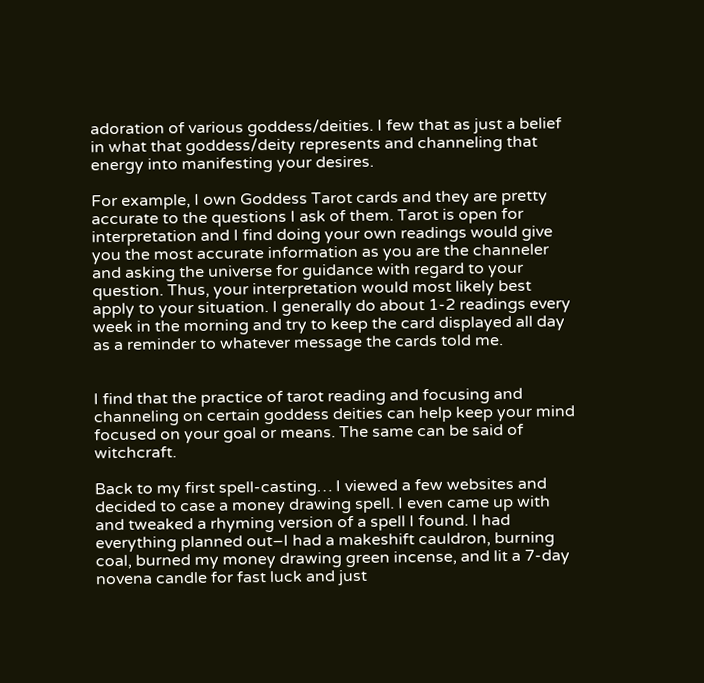adoration of various goddess/deities. I few that as just a belief in what that goddess/deity represents and channeling that energy into manifesting your desires.

For example, I own Goddess Tarot cards and they are pretty accurate to the questions I ask of them. Tarot is open for interpretation and I find doing your own readings would give you the most accurate information as you are the channeler and asking the universe for guidance with regard to your question. Thus, your interpretation would most likely best apply to your situation. I generally do about 1-2 readings every week in the morning and try to keep the card displayed all day as a reminder to whatever message the cards told me.


I find that the practice of tarot reading and focusing and channeling on certain goddess deities can help keep your mind focused on your goal or means. The same can be said of witchcraft.

Back to my first spell-casting… I viewed a few websites and decided to case a money drawing spell. I even came up with and tweaked a rhyming version of a spell I found. I had everything planned out–I had a makeshift cauldron, burning coal, burned my money drawing green incense, and lit a 7-day novena candle for fast luck and just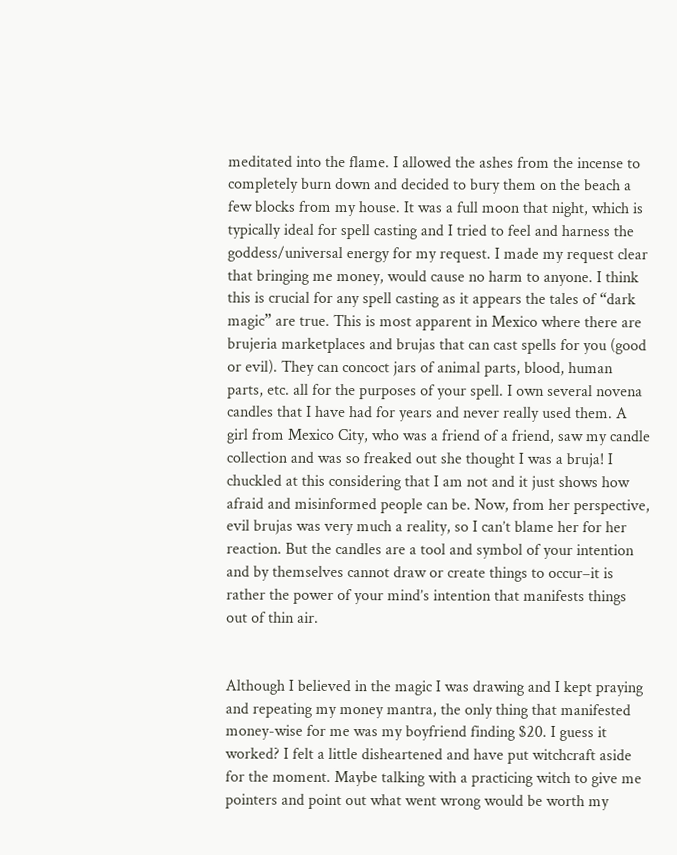meditated into the flame. I allowed the ashes from the incense to completely burn down and decided to bury them on the beach a few blocks from my house. It was a full moon that night, which is typically ideal for spell casting and I tried to feel and harness the goddess/universal energy for my request. I made my request clear that bringing me money, would cause no harm to anyone. I think this is crucial for any spell casting as it appears the tales of “dark magic” are true. This is most apparent in Mexico where there are brujeria marketplaces and brujas that can cast spells for you (good or evil). They can concoct jars of animal parts, blood, human parts, etc. all for the purposes of your spell. I own several novena candles that I have had for years and never really used them. A girl from Mexico City, who was a friend of a friend, saw my candle collection and was so freaked out she thought I was a bruja! I chuckled at this considering that I am not and it just shows how afraid and misinformed people can be. Now, from her perspective, evil brujas was very much a reality, so I can’t blame her for her reaction. But the candles are a tool and symbol of your intention and by themselves cannot draw or create things to occur–it is rather the power of your mind’s intention that manifests things out of thin air.


Although I believed in the magic I was drawing and I kept praying and repeating my money mantra, the only thing that manifested money-wise for me was my boyfriend finding $20. I guess it worked? I felt a little disheartened and have put witchcraft aside for the moment. Maybe talking with a practicing witch to give me pointers and point out what went wrong would be worth my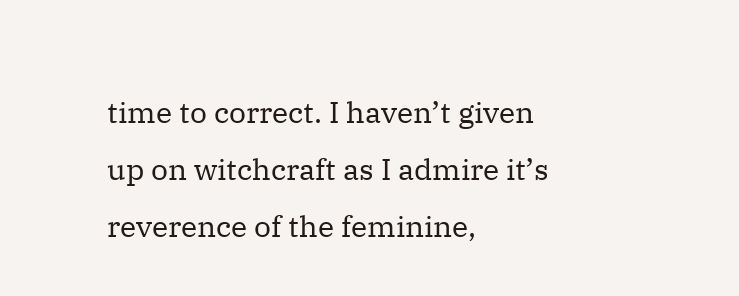time to correct. I haven’t given up on witchcraft as I admire it’s reverence of the feminine,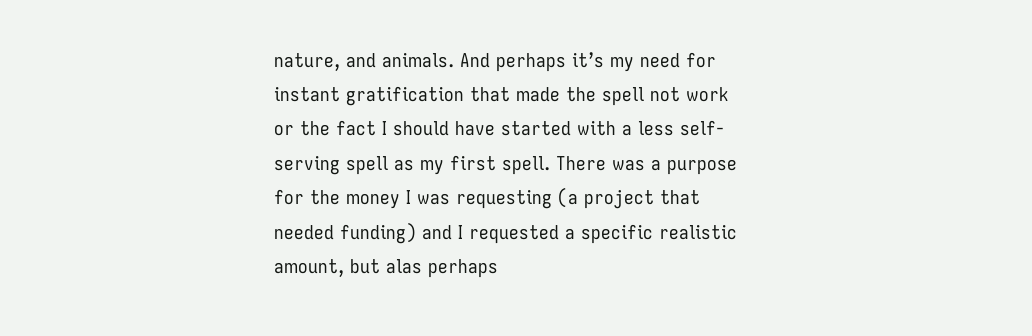nature, and animals. And perhaps it’s my need for instant gratification that made the spell not work or the fact I should have started with a less self-serving spell as my first spell. There was a purpose for the money I was requesting (a project that needed funding) and I requested a specific realistic amount, but alas perhaps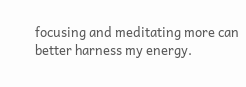focusing and meditating more can better harness my energy.